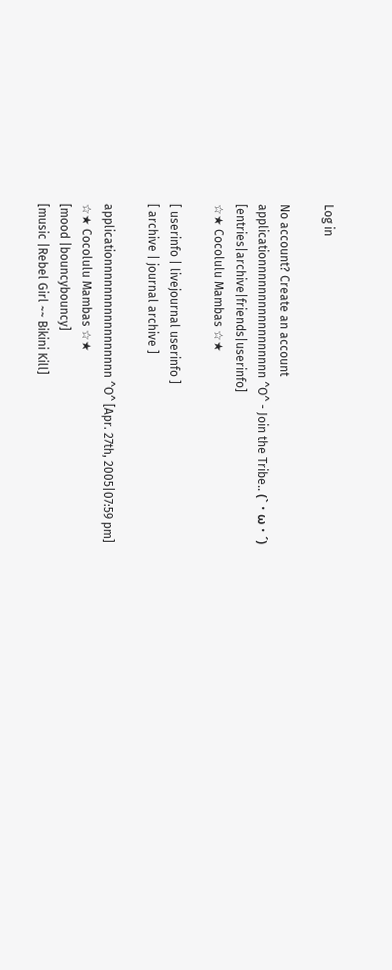Log in

No account? Create an account
applicationnnnnnnnnnnnnnnnn ^O^ - Join the Tribe.. (`・ω・´) [entries|archive|friends|userinfo]
☆★ Cocolulu Mambas ☆★

[ userinfo | livejournal userinfo ]
[ archive | journal archive ]

applicationnnnnnnnnnnnnnnnn ^O^ [Apr. 27th, 2005|07:59 pm]
☆★ Cocolulu Mambas ☆★
[mood |bouncybouncy]
[music |Rebel Girl ~~ Bikini Kill]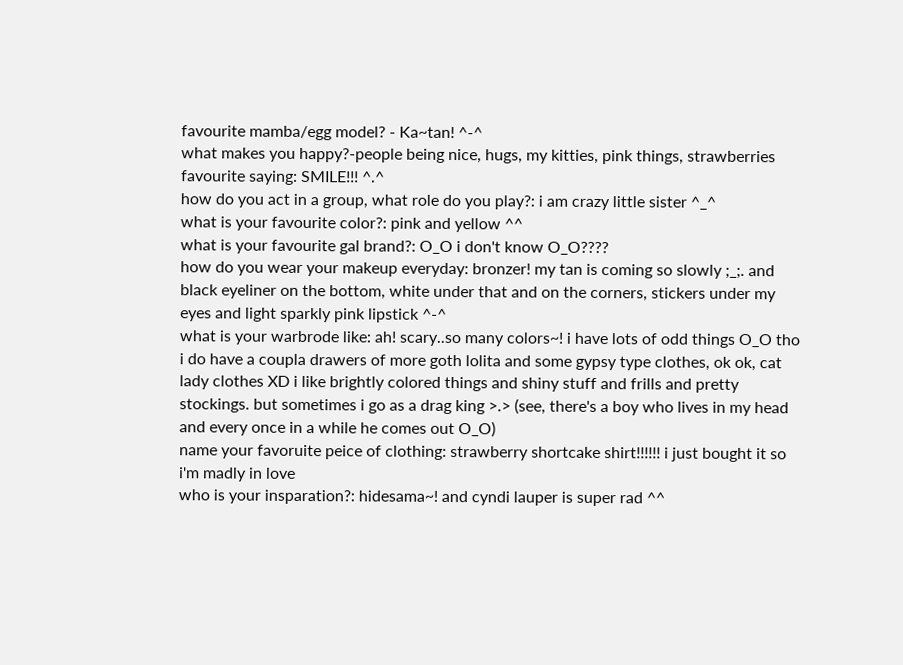favourite mamba/egg model? - Ka~tan! ^-^
what makes you happy?-people being nice, hugs, my kitties, pink things, strawberries
favourite saying: SMILE!!! ^.^
how do you act in a group, what role do you play?: i am crazy little sister ^_^
what is your favourite color?: pink and yellow ^^
what is your favourite gal brand?: O_O i don't know O_O????
how do you wear your makeup everyday: bronzer! my tan is coming so slowly ;_;. and black eyeliner on the bottom, white under that and on the corners, stickers under my eyes and light sparkly pink lipstick ^-^
what is your warbrode like: ah! scary..so many colors~! i have lots of odd things O_O tho i do have a coupla drawers of more goth lolita and some gypsy type clothes, ok ok, cat lady clothes XD i like brightly colored things and shiny stuff and frills and pretty stockings. but sometimes i go as a drag king >.> (see, there's a boy who lives in my head and every once in a while he comes out O_O)
name your favoruite peice of clothing: strawberry shortcake shirt!!!!!! i just bought it so i'm madly in love
who is your insparation?: hidesama~! and cyndi lauper is super rad ^^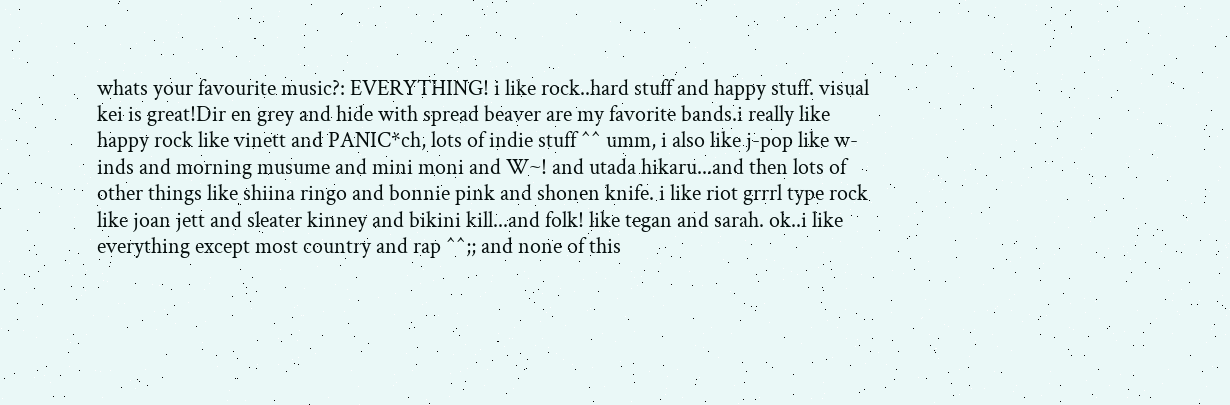whats your favourite music?: EVERYTHING! i like rock..hard stuff and happy stuff. visual kei is great!Dir en grey and hide with spread beaver are my favorite bands.i really like happy rock like vinett and PANIC*ch, lots of indie stuff ^^ umm, i also like j-pop like w-inds and morning musume and mini moni and W~! and utada hikaru...and then lots of other things like shiina ringo and bonnie pink and shonen knife. i like riot grrrl type rock like joan jett and sleater kinney and bikini kill...and folk! like tegan and sarah. ok..i like everything except most country and rap ^^;; and none of this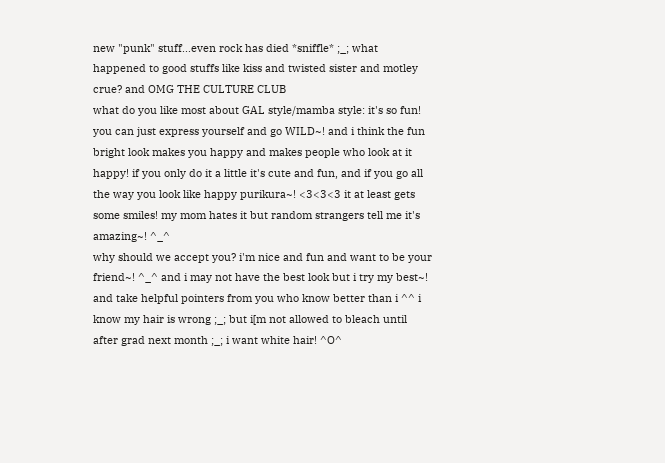new "punk" stuff...even rock has died *sniffle* ;_; what happened to good stuffs like kiss and twisted sister and motley crue? and OMG THE CULTURE CLUB
what do you like most about GAL style/mamba style: it's so fun! you can just express yourself and go WILD~! and i think the fun bright look makes you happy and makes people who look at it happy! if you only do it a little it's cute and fun, and if you go all the way you look like happy purikura~! <3<3<3 it at least gets some smiles! my mom hates it but random strangers tell me it's amazing~! ^_^
why should we accept you? i'm nice and fun and want to be your friend~! ^_^ and i may not have the best look but i try my best~! and take helpful pointers from you who know better than i ^^ i know my hair is wrong ;_; but i[m not allowed to bleach until after grad next month ;_; i want white hair! ^O^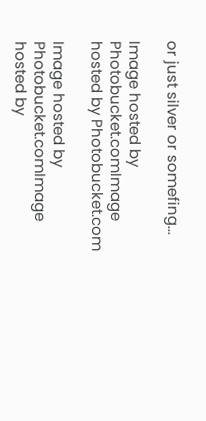or just silver or somefing...

Image hosted by Photobucket.comImage hosted by Photobucket.com

Image hosted by Photobucket.comImage hosted by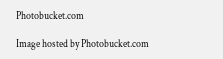Photobucket.com

Image hosted by Photobucket.com